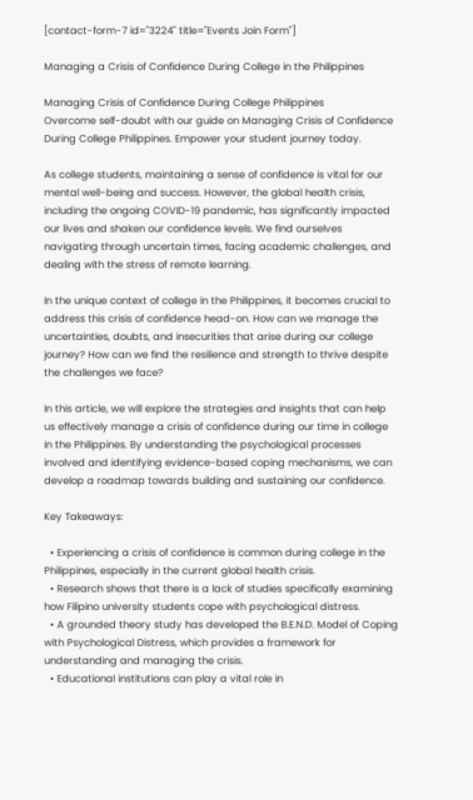[contact-form-7 id="3224" title="Events Join Form"]

Managing a Crisis of Confidence During College in the Philippines

Managing Crisis of Confidence During College Philippines
Overcome self-doubt with our guide on Managing Crisis of Confidence During College Philippines. Empower your student journey today.

As college students, maintaining a sense of confidence is vital for our mental well-being and success. However, the global health crisis, including the ongoing COVID-19 pandemic, has significantly impacted our lives and shaken our confidence levels. We find ourselves navigating through uncertain times, facing academic challenges, and dealing with the stress of remote learning.

In the unique context of college in the Philippines, it becomes crucial to address this crisis of confidence head-on. How can we manage the uncertainties, doubts, and insecurities that arise during our college journey? How can we find the resilience and strength to thrive despite the challenges we face?

In this article, we will explore the strategies and insights that can help us effectively manage a crisis of confidence during our time in college in the Philippines. By understanding the psychological processes involved and identifying evidence-based coping mechanisms, we can develop a roadmap towards building and sustaining our confidence.

Key Takeaways:

  • Experiencing a crisis of confidence is common during college in the Philippines, especially in the current global health crisis.
  • Research shows that there is a lack of studies specifically examining how Filipino university students cope with psychological distress.
  • A grounded theory study has developed the B.E.N.D. Model of Coping with Psychological Distress, which provides a framework for understanding and managing the crisis.
  • Educational institutions can play a vital role in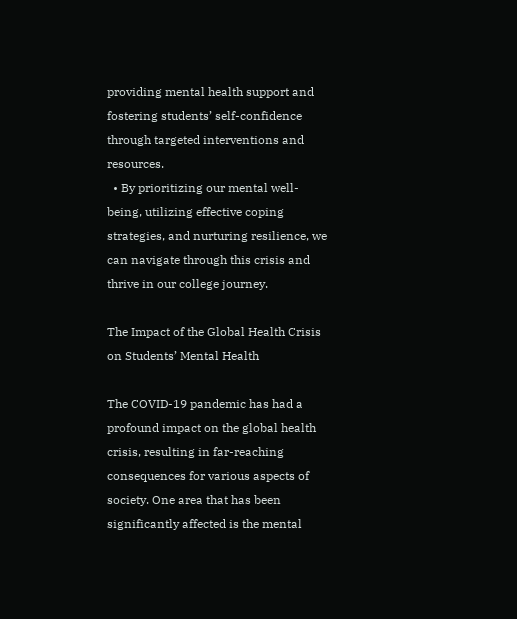providing mental health support and fostering students’ self-confidence through targeted interventions and resources.
  • By prioritizing our mental well-being, utilizing effective coping strategies, and nurturing resilience, we can navigate through this crisis and thrive in our college journey.

The Impact of the Global Health Crisis on Students’ Mental Health

The COVID-19 pandemic has had a profound impact on the global health crisis, resulting in far-reaching consequences for various aspects of society. One area that has been significantly affected is the mental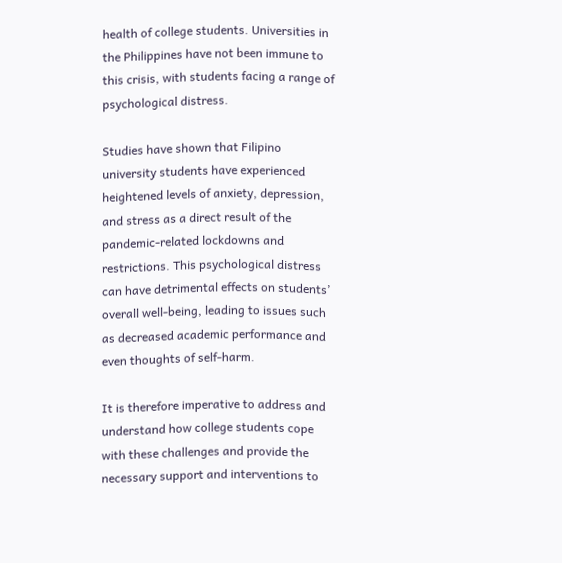health of college students. Universities in the Philippines have not been immune to this crisis, with students facing a range of psychological distress.

Studies have shown that Filipino university students have experienced heightened levels of anxiety, depression, and stress as a direct result of the pandemic-related lockdowns and restrictions. This psychological distress can have detrimental effects on students’ overall well-being, leading to issues such as decreased academic performance and even thoughts of self-harm.

It is therefore imperative to address and understand how college students cope with these challenges and provide the necessary support and interventions to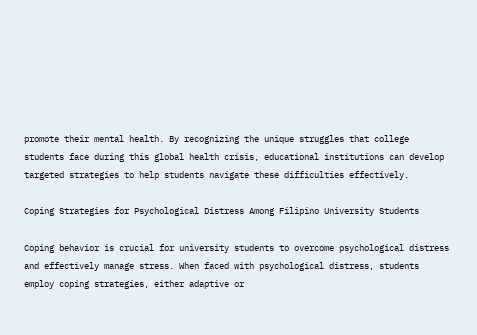promote their mental health. By recognizing the unique struggles that college students face during this global health crisis, educational institutions can develop targeted strategies to help students navigate these difficulties effectively.

Coping Strategies for Psychological Distress Among Filipino University Students

Coping behavior is crucial for university students to overcome psychological distress and effectively manage stress. When faced with psychological distress, students employ coping strategies, either adaptive or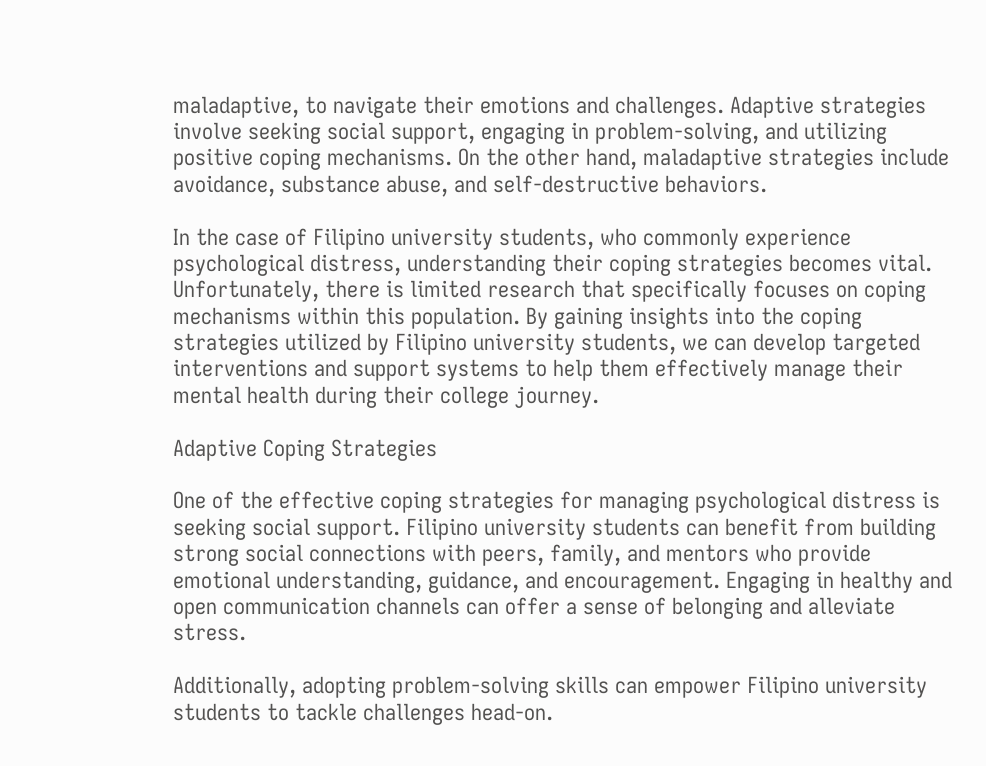maladaptive, to navigate their emotions and challenges. Adaptive strategies involve seeking social support, engaging in problem-solving, and utilizing positive coping mechanisms. On the other hand, maladaptive strategies include avoidance, substance abuse, and self-destructive behaviors.

In the case of Filipino university students, who commonly experience psychological distress, understanding their coping strategies becomes vital. Unfortunately, there is limited research that specifically focuses on coping mechanisms within this population. By gaining insights into the coping strategies utilized by Filipino university students, we can develop targeted interventions and support systems to help them effectively manage their mental health during their college journey.

Adaptive Coping Strategies

One of the effective coping strategies for managing psychological distress is seeking social support. Filipino university students can benefit from building strong social connections with peers, family, and mentors who provide emotional understanding, guidance, and encouragement. Engaging in healthy and open communication channels can offer a sense of belonging and alleviate stress.

Additionally, adopting problem-solving skills can empower Filipino university students to tackle challenges head-on.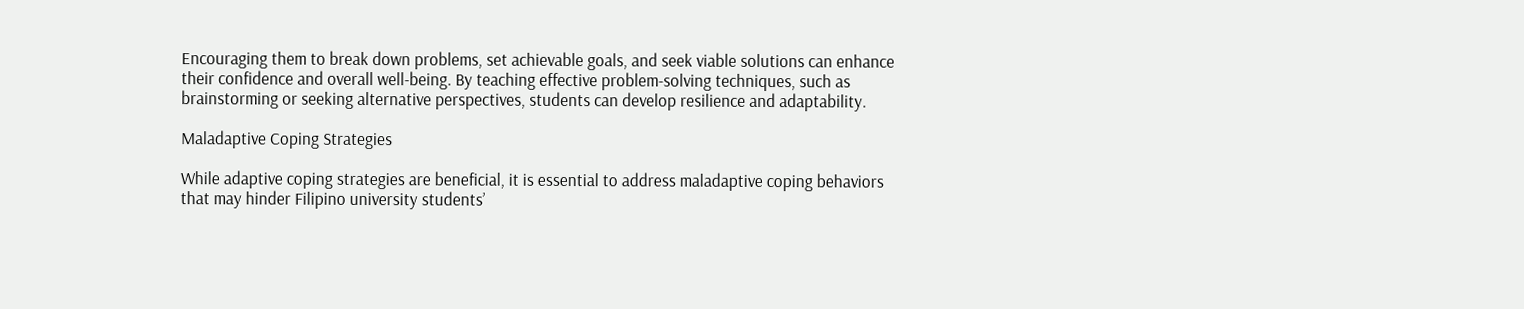Encouraging them to break down problems, set achievable goals, and seek viable solutions can enhance their confidence and overall well-being. By teaching effective problem-solving techniques, such as brainstorming or seeking alternative perspectives, students can develop resilience and adaptability.

Maladaptive Coping Strategies

While adaptive coping strategies are beneficial, it is essential to address maladaptive coping behaviors that may hinder Filipino university students’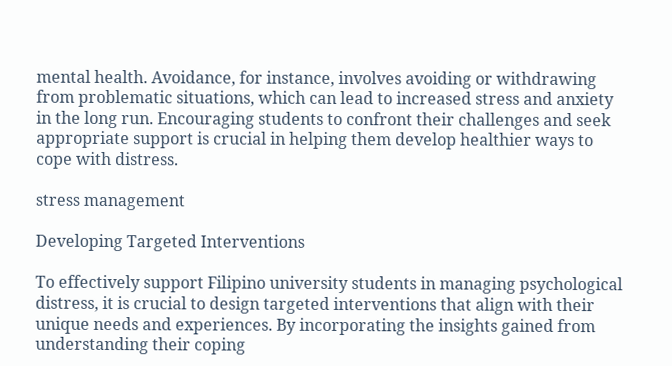mental health. Avoidance, for instance, involves avoiding or withdrawing from problematic situations, which can lead to increased stress and anxiety in the long run. Encouraging students to confront their challenges and seek appropriate support is crucial in helping them develop healthier ways to cope with distress.

stress management

Developing Targeted Interventions

To effectively support Filipino university students in managing psychological distress, it is crucial to design targeted interventions that align with their unique needs and experiences. By incorporating the insights gained from understanding their coping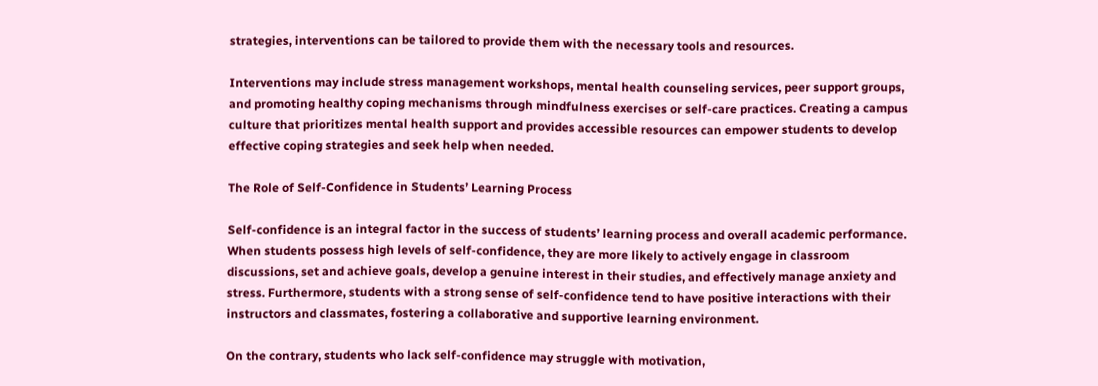strategies, interventions can be tailored to provide them with the necessary tools and resources.

Interventions may include stress management workshops, mental health counseling services, peer support groups, and promoting healthy coping mechanisms through mindfulness exercises or self-care practices. Creating a campus culture that prioritizes mental health support and provides accessible resources can empower students to develop effective coping strategies and seek help when needed.

The Role of Self-Confidence in Students’ Learning Process

Self-confidence is an integral factor in the success of students’ learning process and overall academic performance. When students possess high levels of self-confidence, they are more likely to actively engage in classroom discussions, set and achieve goals, develop a genuine interest in their studies, and effectively manage anxiety and stress. Furthermore, students with a strong sense of self-confidence tend to have positive interactions with their instructors and classmates, fostering a collaborative and supportive learning environment.

On the contrary, students who lack self-confidence may struggle with motivation,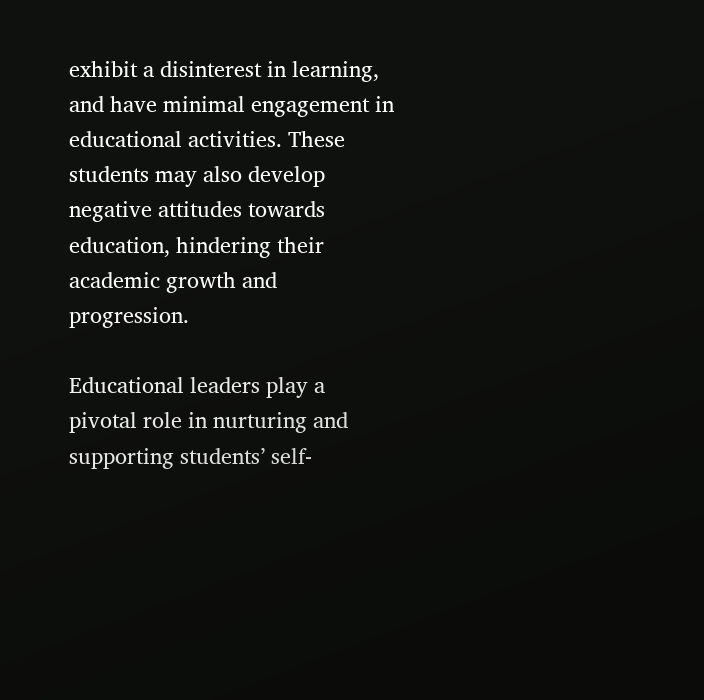exhibit a disinterest in learning, and have minimal engagement in educational activities. These students may also develop negative attitudes towards education, hindering their academic growth and progression.

Educational leaders play a pivotal role in nurturing and supporting students’ self-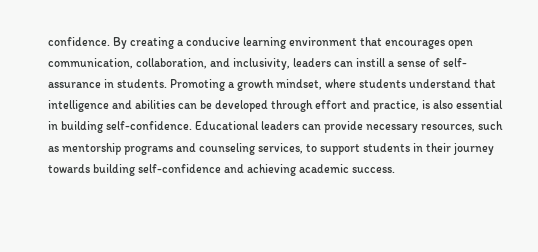confidence. By creating a conducive learning environment that encourages open communication, collaboration, and inclusivity, leaders can instill a sense of self-assurance in students. Promoting a growth mindset, where students understand that intelligence and abilities can be developed through effort and practice, is also essential in building self-confidence. Educational leaders can provide necessary resources, such as mentorship programs and counseling services, to support students in their journey towards building self-confidence and achieving academic success.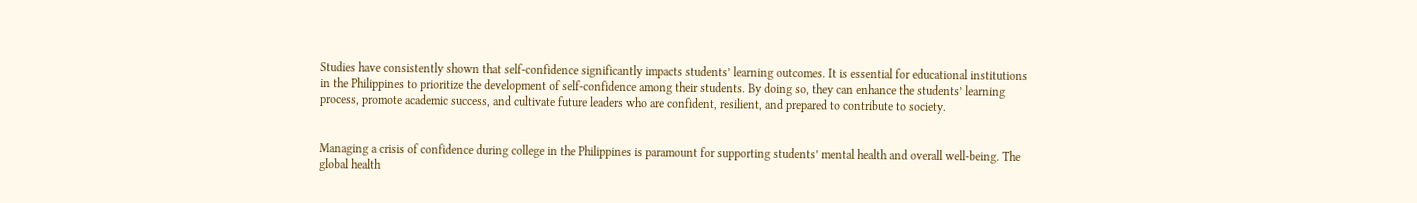Studies have consistently shown that self-confidence significantly impacts students’ learning outcomes. It is essential for educational institutions in the Philippines to prioritize the development of self-confidence among their students. By doing so, they can enhance the students’ learning process, promote academic success, and cultivate future leaders who are confident, resilient, and prepared to contribute to society.


Managing a crisis of confidence during college in the Philippines is paramount for supporting students’ mental health and overall well-being. The global health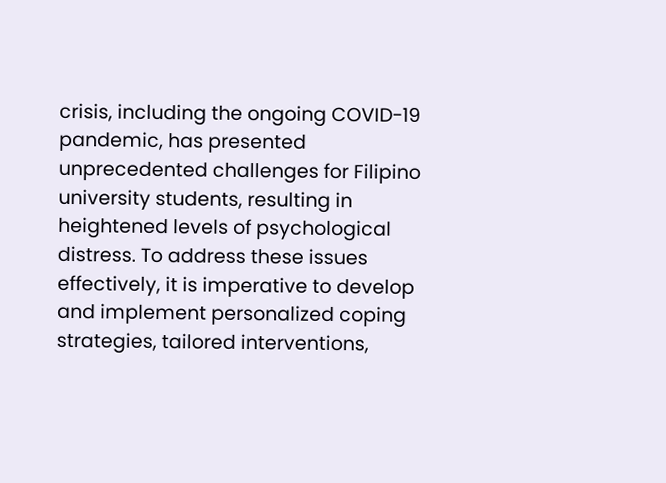crisis, including the ongoing COVID-19 pandemic, has presented unprecedented challenges for Filipino university students, resulting in heightened levels of psychological distress. To address these issues effectively, it is imperative to develop and implement personalized coping strategies, tailored interventions,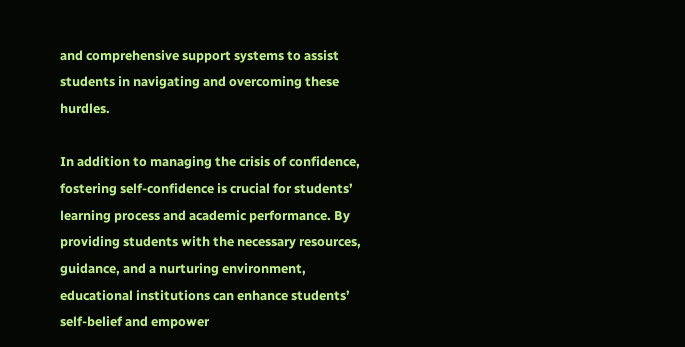and comprehensive support systems to assist students in navigating and overcoming these hurdles.

In addition to managing the crisis of confidence, fostering self-confidence is crucial for students’ learning process and academic performance. By providing students with the necessary resources, guidance, and a nurturing environment, educational institutions can enhance students’ self-belief and empower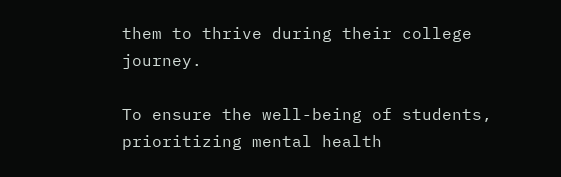them to thrive during their college journey.

To ensure the well-being of students, prioritizing mental health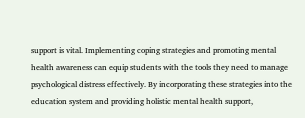support is vital. Implementing coping strategies and promoting mental health awareness can equip students with the tools they need to manage psychological distress effectively. By incorporating these strategies into the education system and providing holistic mental health support,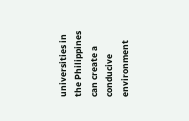universities in the Philippines can create a conducive environment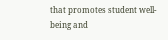that promotes student well-being and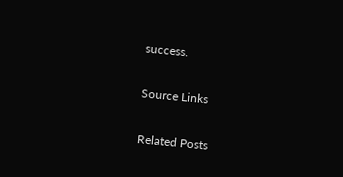success.

Source Links

Related Posts